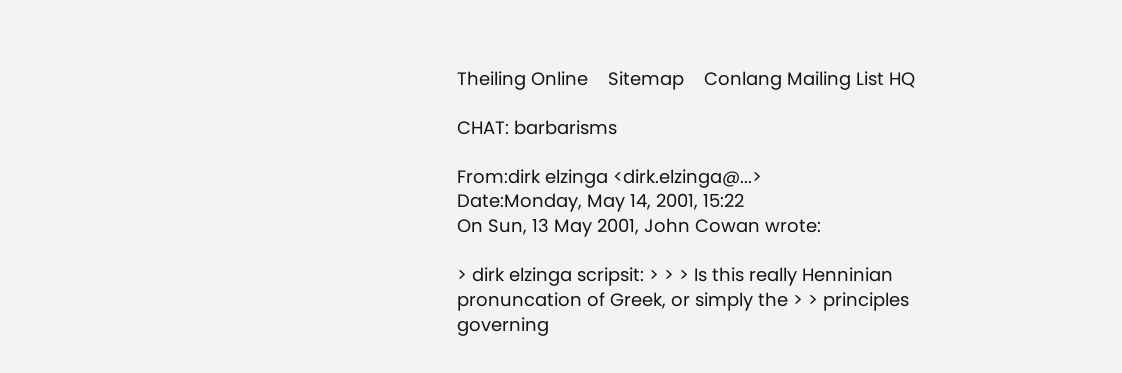Theiling Online    Sitemap    Conlang Mailing List HQ

CHAT: barbarisms

From:dirk elzinga <dirk.elzinga@...>
Date:Monday, May 14, 2001, 15:22
On Sun, 13 May 2001, John Cowan wrote:

> dirk elzinga scripsit: > > > Is this really Henninian pronuncation of Greek, or simply the > > principles governing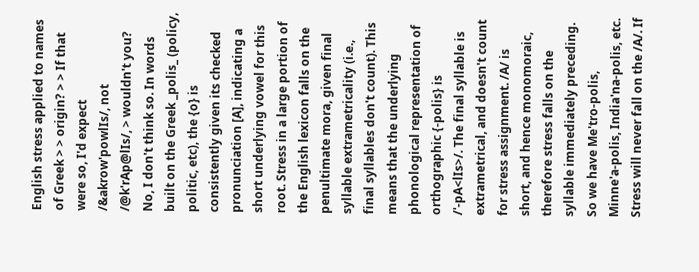English stress applied to names of Greek > > origin? > > If that were so, I'd expect /&akrow'powlIs/, not /@k'rAp@lIs/, > wouldn't you?
No, I don't think so. In words built on the Greek _polis_ (policy, politic, etc), the {o} is consistently given its checked pronunciation [A], indicating a short underlying vowel for this root. Stress in a large portion of the English lexicon falls on the penultimate mora, given final syllable extrametricality (i.e., final syllables don't count). This means that the underlying phonological representation of orthographic {-polis} is /'-pA<lIs>/. The final syllable is extrametrical, and doesn't count for stress assignment. /A/ is short, and hence monomoraic, therefore stress falls on the syllable immediately preceding. So we have Me'tro-polis, Minne'a-polis, India'na-polis, etc. Stress will never fall on the /A/. If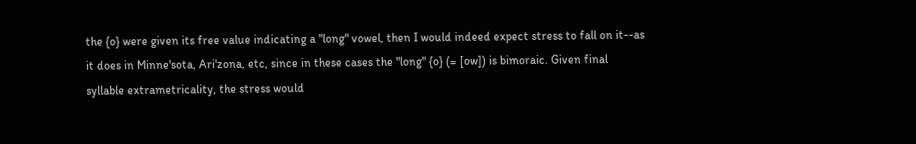the {o} were given its free value indicating a "long" vowel, then I would indeed expect stress to fall on it--as it does in Minne'sota, Ari'zona, etc, since in these cases the "long" {o} (= [ow]) is bimoraic. Given final syllable extrametricality, the stress would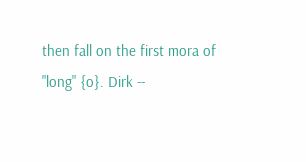then fall on the first mora of "long" {o}. Dirk --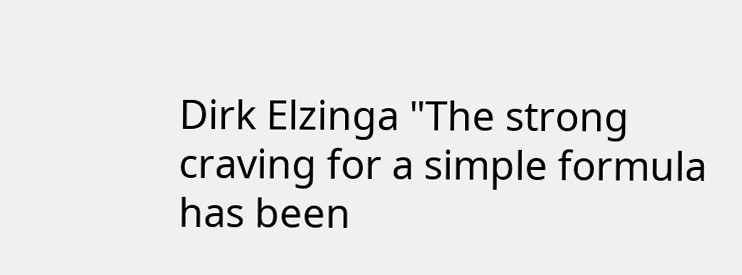Dirk Elzinga "The strong craving for a simple formula has been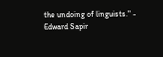the undoing of linguists." - Edward Sapir